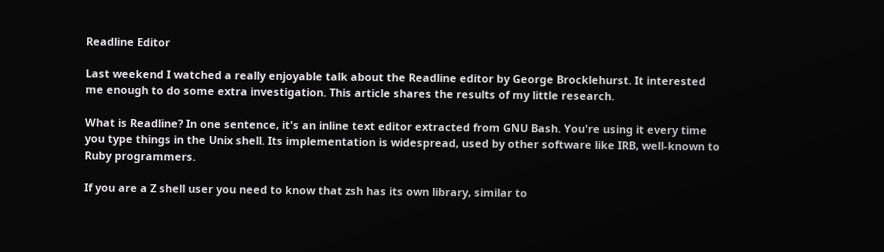Readline Editor

Last weekend I watched a really enjoyable talk about the Readline editor by George Brocklehurst. It interested me enough to do some extra investigation. This article shares the results of my little research.

What is Readline? In one sentence, it's an inline text editor extracted from GNU Bash. You're using it every time you type things in the Unix shell. Its implementation is widespread, used by other software like IRB, well-known to Ruby programmers.

If you are a Z shell user you need to know that zsh has its own library, similar to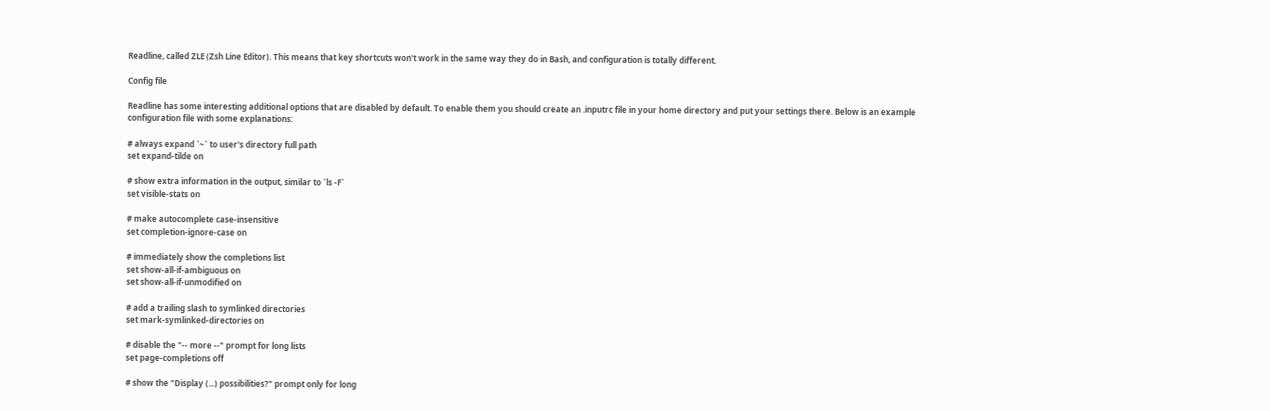Readline, called ZLE (Zsh Line Editor). This means that key shortcuts won't work in the same way they do in Bash, and configuration is totally different.

Config file

Readline has some interesting additional options that are disabled by default. To enable them you should create an .inputrc file in your home directory and put your settings there. Below is an example configuration file with some explanations:

# always expand `~` to user's directory full path
set expand-tilde on

# show extra information in the output, similar to `ls -F`
set visible-stats on

# make autocomplete case-insensitive
set completion-ignore-case on

# immediately show the completions list
set show-all-if-ambiguous on
set show-all-if-unmodified on

# add a trailing slash to symlinked directories
set mark-symlinked-directories on

# disable the "-- more --" prompt for long lists
set page-completions off

# show the "Display (...) possibilities?" prompt only for long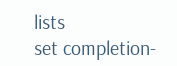lists
set completion-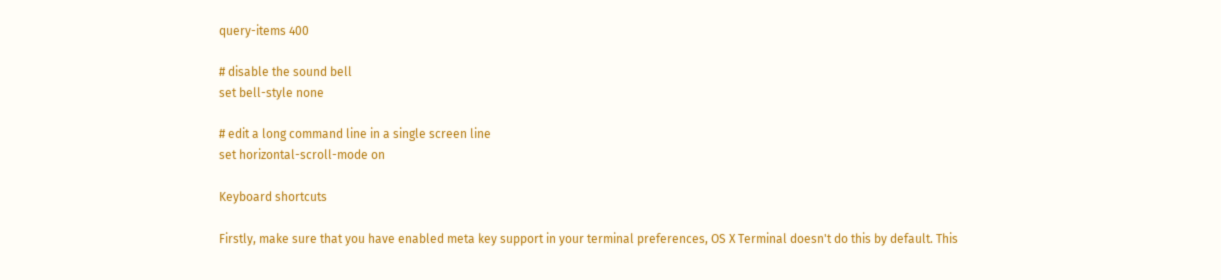query-items 400

# disable the sound bell
set bell-style none

# edit a long command line in a single screen line
set horizontal-scroll-mode on

Keyboard shortcuts

Firstly, make sure that you have enabled meta key support in your terminal preferences, OS X Terminal doesn't do this by default. This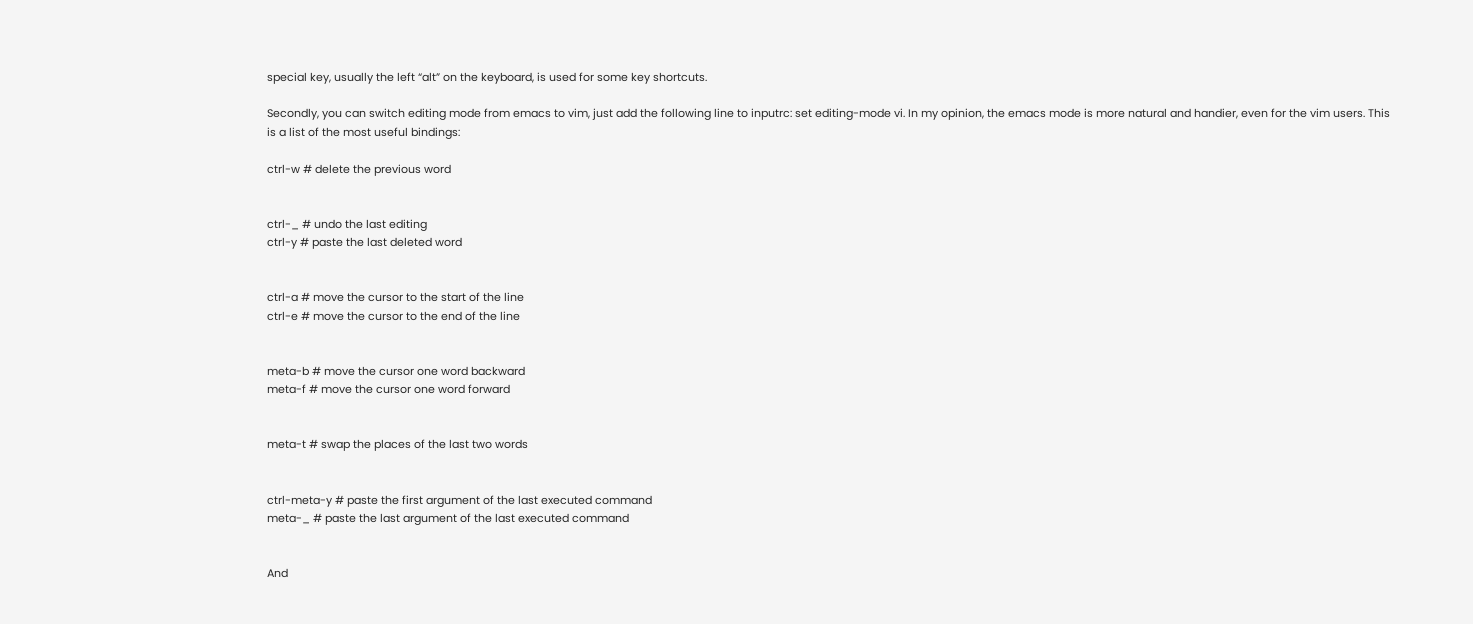special key, usually the left “alt” on the keyboard, is used for some key shortcuts.

Secondly, you can switch editing mode from emacs to vim, just add the following line to inputrc: set editing-mode vi. In my opinion, the emacs mode is more natural and handier, even for the vim users. This is a list of the most useful bindings:

ctrl-w # delete the previous word


ctrl-_ # undo the last editing
ctrl-y # paste the last deleted word


ctrl-a # move the cursor to the start of the line
ctrl-e # move the cursor to the end of the line


meta-b # move the cursor one word backward
meta-f # move the cursor one word forward


meta-t # swap the places of the last two words


ctrl-meta-y # paste the first argument of the last executed command
meta-_ # paste the last argument of the last executed command


And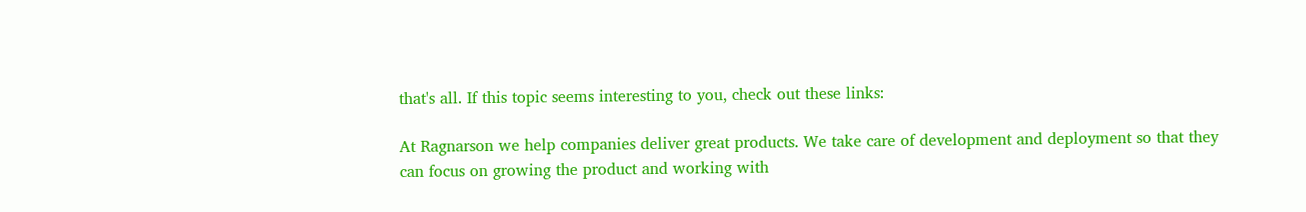that's all. If this topic seems interesting to you, check out these links:

At Ragnarson we help companies deliver great products. We take care of development and deployment so that they can focus on growing the product and working with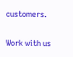customers.

Work with us